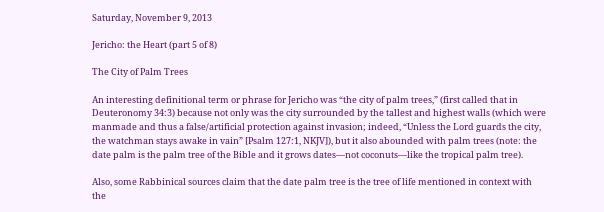Saturday, November 9, 2013

Jericho: the Heart (part 5 of 8)

The City of Palm Trees

An interesting definitional term or phrase for Jericho was “the city of palm trees,” (first called that in Deuteronomy 34:3) because not only was the city surrounded by the tallest and highest walls (which were manmade and thus a false/artificial protection against invasion; indeed, “Unless the Lord guards the city, the watchman stays awake in vain” [Psalm 127:1, NKJV]), but it also abounded with palm trees (note: the date palm is the palm tree of the Bible and it grows dates—not coconuts—like the tropical palm tree).

Also, some Rabbinical sources claim that the date palm tree is the tree of life mentioned in context with the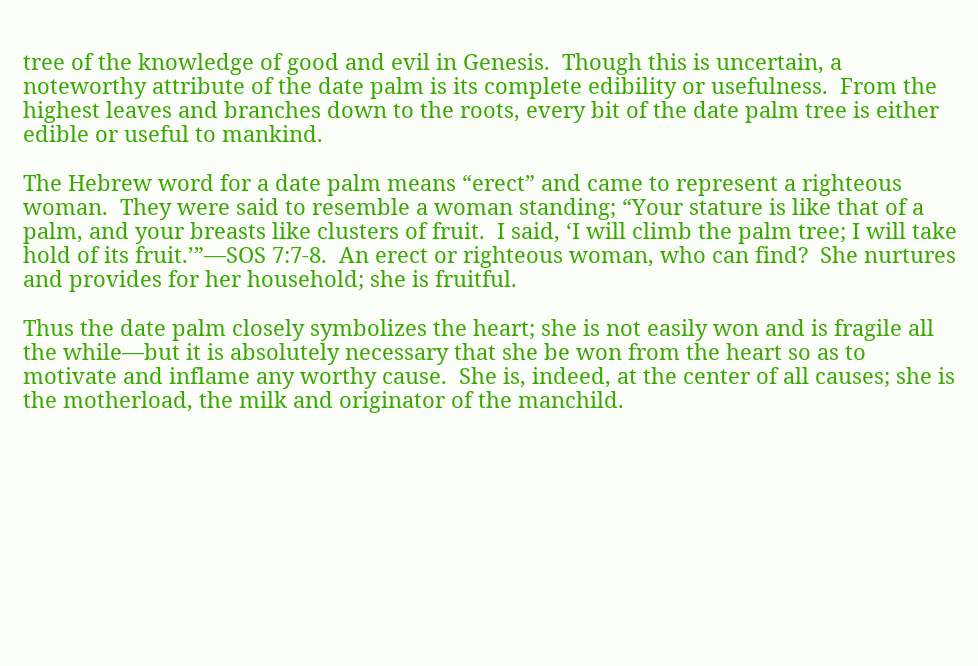tree of the knowledge of good and evil in Genesis.  Though this is uncertain, a noteworthy attribute of the date palm is its complete edibility or usefulness.  From the highest leaves and branches down to the roots, every bit of the date palm tree is either edible or useful to mankind.

The Hebrew word for a date palm means “erect” and came to represent a righteous woman.  They were said to resemble a woman standing; “Your stature is like that of a palm, and your breasts like clusters of fruit.  I said, ‘I will climb the palm tree; I will take hold of its fruit.’”—SOS 7:7-8.  An erect or righteous woman, who can find?  She nurtures and provides for her household; she is fruitful.

Thus the date palm closely symbolizes the heart; she is not easily won and is fragile all the while—but it is absolutely necessary that she be won from the heart so as to motivate and inflame any worthy cause.  She is, indeed, at the center of all causes; she is the motherload, the milk and originator of the manchild.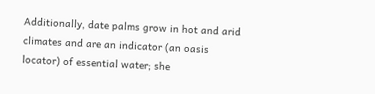Additionally, date palms grow in hot and arid climates and are an indicator (an oasis locator) of essential water; she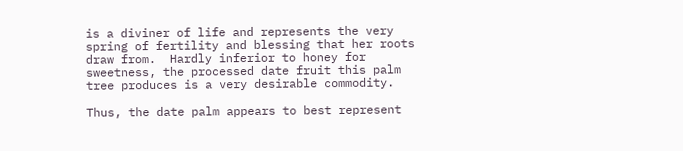is a diviner of life and represents the very spring of fertility and blessing that her roots draw from.  Hardly inferior to honey for sweetness, the processed date fruit this palm tree produces is a very desirable commodity.

Thus, the date palm appears to best represent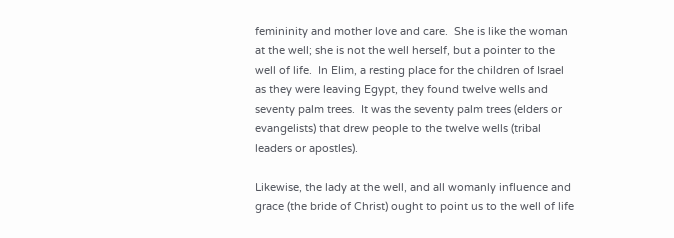femininity and mother love and care.  She is like the woman at the well; she is not the well herself, but a pointer to the well of life.  In Elim, a resting place for the children of Israel as they were leaving Egypt, they found twelve wells and seventy palm trees.  It was the seventy palm trees (elders or evangelists) that drew people to the twelve wells (tribal leaders or apostles).

Likewise, the lady at the well, and all womanly influence and grace (the bride of Christ) ought to point us to the well of life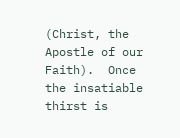(Christ, the Apostle of our Faith).  Once the insatiable thirst is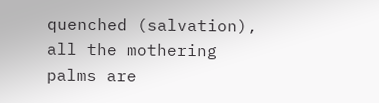quenched (salvation), all the mothering palms are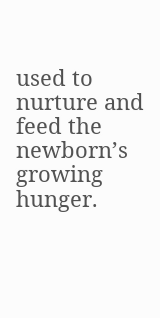used to nurture and feed the newborn’s growing hunger.